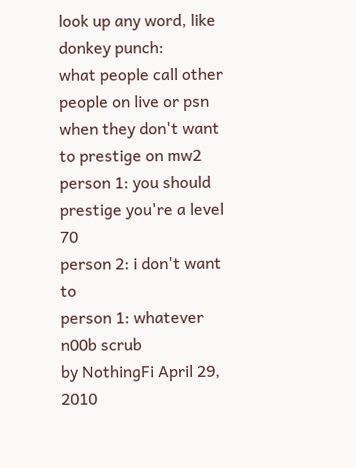look up any word, like donkey punch:
what people call other people on live or psn when they don't want to prestige on mw2
person 1: you should prestige you're a level 70
person 2: i don't want to
person 1: whatever n00b scrub
by NothingFi April 29, 2010